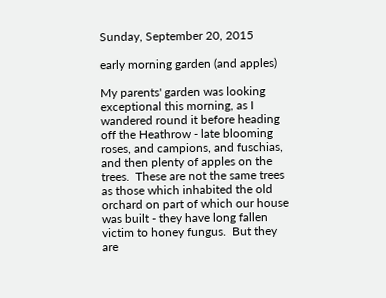Sunday, September 20, 2015

early morning garden (and apples)

My parents' garden was looking exceptional this morning, as I wandered round it before heading off the Heathrow - late blooming roses, and campions, and fuschias, and then plenty of apples on the trees.  These are not the same trees as those which inhabited the old orchard on part of which our house was built - they have long fallen victim to honey fungus.  But they are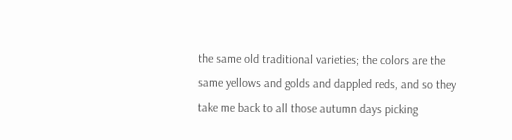the same old traditional varieties; the colors are the same yellows and golds and dappled reds, and so they take me back to all those autumn days picking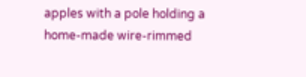apples with a pole holding a home-made wire-rimmed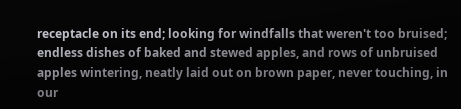receptacle on its end; looking for windfalls that weren't too bruised; endless dishes of baked and stewed apples, and rows of unbruised apples wintering, neatly laid out on brown paper, never touching, in our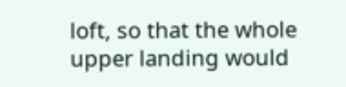loft, so that the whole upper landing would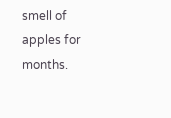smell of apples for months.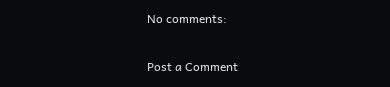No comments:

Post a Comment